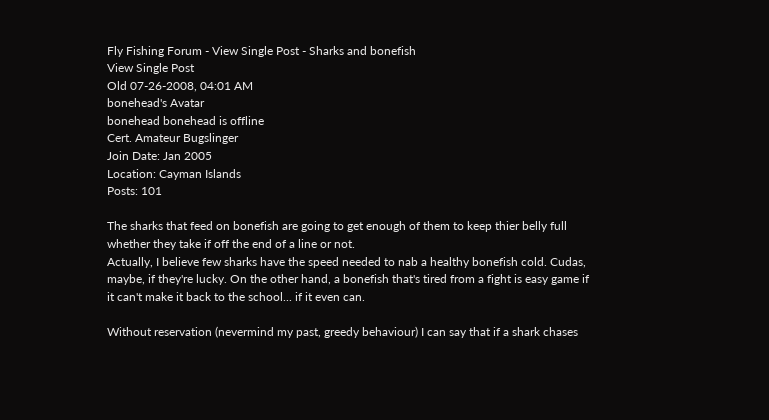Fly Fishing Forum - View Single Post - Sharks and bonefish
View Single Post
Old 07-26-2008, 04:01 AM
bonehead's Avatar
bonehead bonehead is offline
Cert. Amateur Bugslinger
Join Date: Jan 2005
Location: Cayman Islands
Posts: 101

The sharks that feed on bonefish are going to get enough of them to keep thier belly full whether they take if off the end of a line or not.
Actually, I believe few sharks have the speed needed to nab a healthy bonefish cold. Cudas, maybe, if they're lucky. On the other hand, a bonefish that's tired from a fight is easy game if it can't make it back to the school... if it even can.

Without reservation (nevermind my past, greedy behaviour) I can say that if a shark chases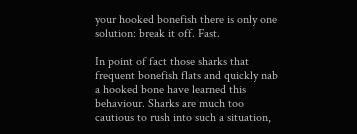your hooked bonefish there is only one solution: break it off. Fast.

In point of fact those sharks that frequent bonefish flats and quickly nab a hooked bone have learned this behaviour. Sharks are much too cautious to rush into such a situation,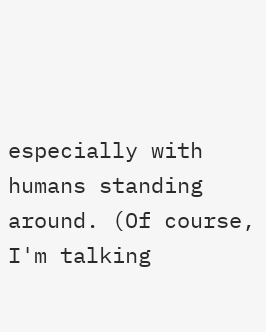especially with humans standing around. (Of course, I'm talking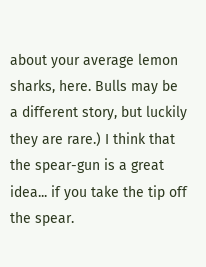about your average lemon sharks, here. Bulls may be a different story, but luckily they are rare.) I think that the spear-gun is a great idea... if you take the tip off the spear.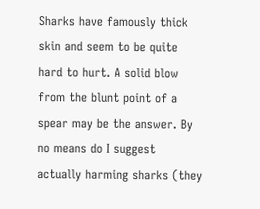Sharks have famously thick skin and seem to be quite hard to hurt. A solid blow from the blunt point of a spear may be the answer. By no means do I suggest actually harming sharks (they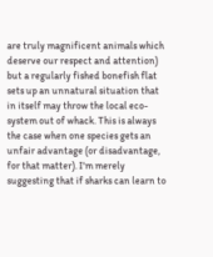are truly magnificent animals which deserve our respect and attention) but a regularly fished bonefish flat sets up an unnatural situation that in itself may throw the local eco-system out of whack. This is always the case when one species gets an unfair advantage (or disadvantage, for that matter). I'm merely suggesting that if sharks can learn to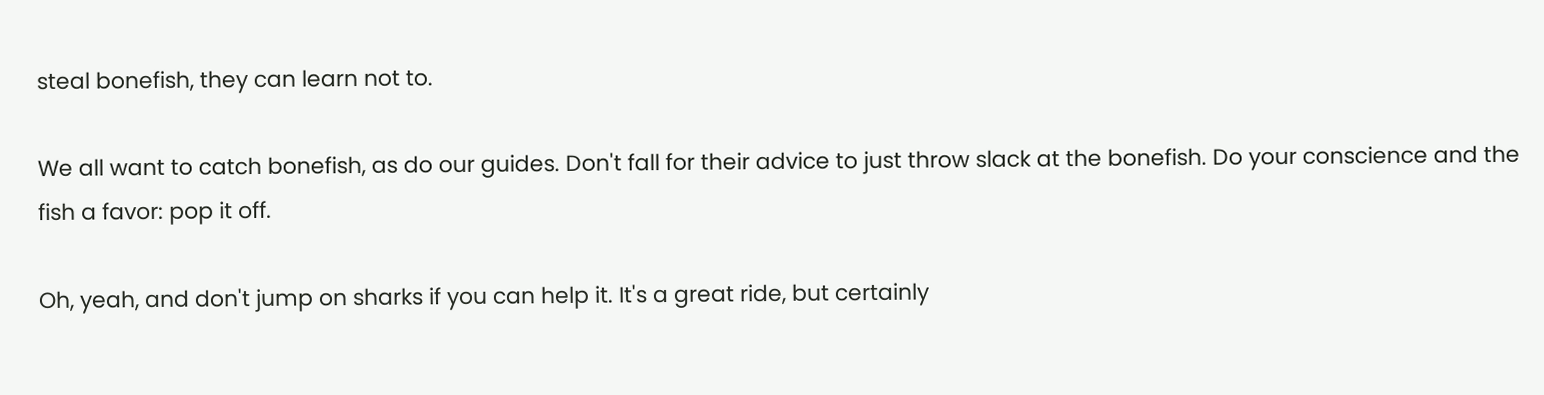steal bonefish, they can learn not to.

We all want to catch bonefish, as do our guides. Don't fall for their advice to just throw slack at the bonefish. Do your conscience and the fish a favor: pop it off.

Oh, yeah, and don't jump on sharks if you can help it. It's a great ride, but certainly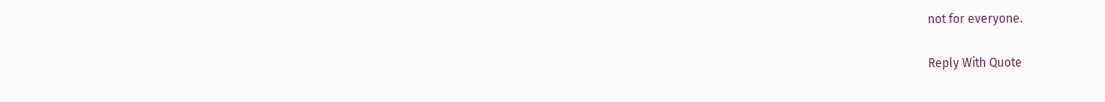not for everyone.

Reply With Quote